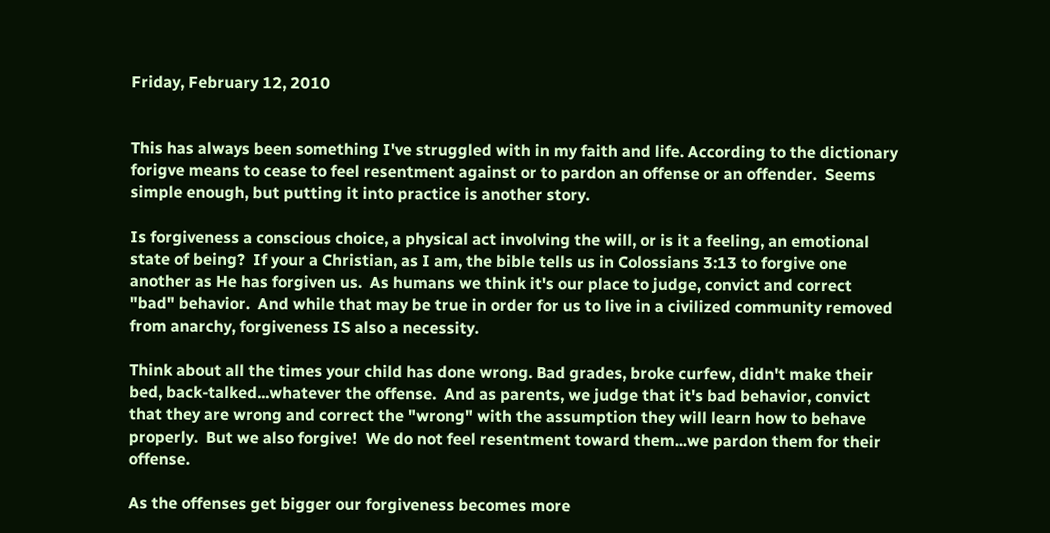Friday, February 12, 2010


This has always been something I've struggled with in my faith and life. According to the dictionary forigve means to cease to feel resentment against or to pardon an offense or an offender.  Seems simple enough, but putting it into practice is another story.

Is forgiveness a conscious choice, a physical act involving the will, or is it a feeling, an emotional state of being?  If your a Christian, as I am, the bible tells us in Colossians 3:13 to forgive one another as He has forgiven us.  As humans we think it's our place to judge, convict and correct "bad" behavior.  And while that may be true in order for us to live in a civilized community removed from anarchy, forgiveness IS also a necessity.

Think about all the times your child has done wrong. Bad grades, broke curfew, didn't make their bed, back-talked...whatever the offense.  And as parents, we judge that it's bad behavior, convict that they are wrong and correct the "wrong" with the assumption they will learn how to behave properly.  But we also forgive!  We do not feel resentment toward them...we pardon them for their offense.

As the offenses get bigger our forgiveness becomes more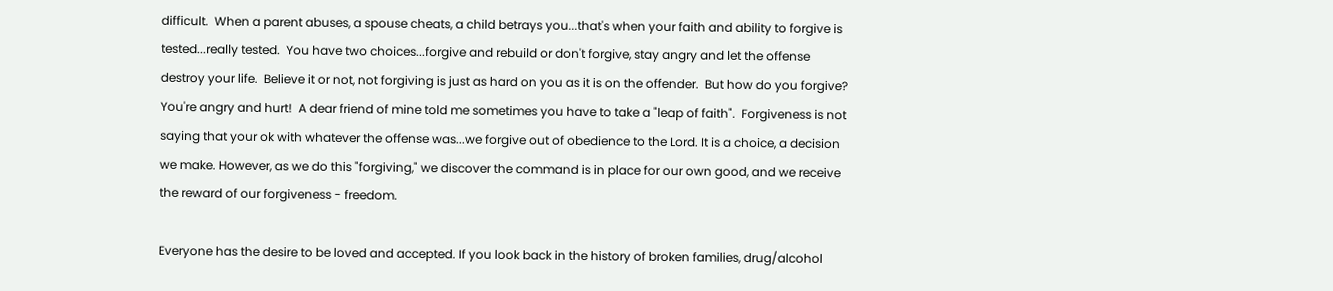difficult.  When a parent abuses, a spouse cheats, a child betrays you...that's when your faith and ability to forgive is tested...really tested.  You have two choices...forgive and rebuild or don't forgive, stay angry and let the offense destroy your life.  Believe it or not, not forgiving is just as hard on you as it is on the offender.  But how do you forgive?  You're angry and hurt!  A dear friend of mine told me sometimes you have to take a "leap of faith".  Forgiveness is not saying that your ok with whatever the offense was...we forgive out of obedience to the Lord. It is a choice, a decision we make. However, as we do this "forgiving," we discover the command is in place for our own good, and we receive the reward of our forgiveness - freedom.

Everyone has the desire to be loved and accepted. If you look back in the history of broken families, drug/alcohol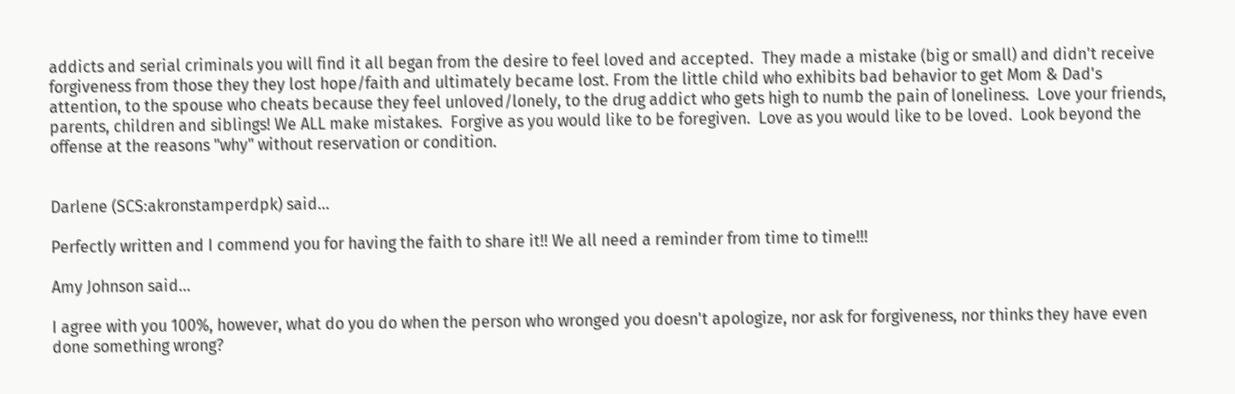addicts and serial criminals you will find it all began from the desire to feel loved and accepted.  They made a mistake (big or small) and didn't receive forgiveness from those they they lost hope/faith and ultimately became lost. From the little child who exhibits bad behavior to get Mom & Dad's attention, to the spouse who cheats because they feel unloved/lonely, to the drug addict who gets high to numb the pain of loneliness.  Love your friends, parents, children and siblings! We ALL make mistakes.  Forgive as you would like to be foregiven.  Love as you would like to be loved.  Look beyond the offense at the reasons "why" without reservation or condition.


Darlene (SCS:akronstamperdpk) said...

Perfectly written and I commend you for having the faith to share it!! We all need a reminder from time to time!!!

Amy Johnson said...

I agree with you 100%, however, what do you do when the person who wronged you doesn't apologize, nor ask for forgiveness, nor thinks they have even done something wrong?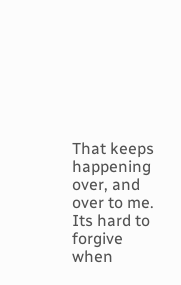That keeps happening over, and over to me. Its hard to forgive when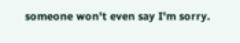someone won't even say I'm sorry.